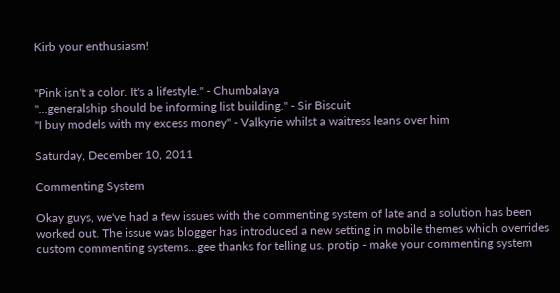Kirb your enthusiasm!


"Pink isn't a color. It's a lifestyle." - Chumbalaya
"...generalship should be informing list building." - Sir Biscuit
"I buy models with my excess money" - Valkyrie whilst a waitress leans over him

Saturday, December 10, 2011

Commenting System

Okay guys, we've had a few issues with the commenting system of late and a solution has been worked out. The issue was blogger has introduced a new setting in mobile themes which overrides custom commenting systems...gee thanks for telling us. protip - make your commenting system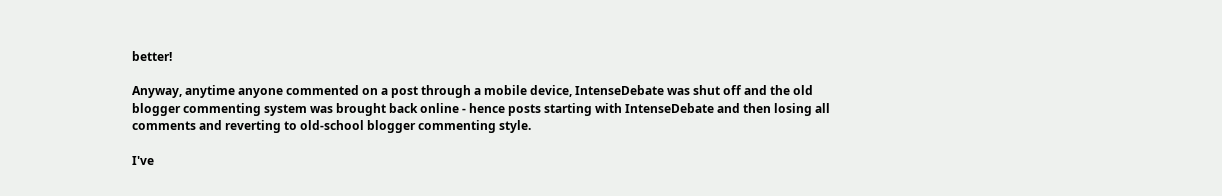better!

Anyway, anytime anyone commented on a post through a mobile device, IntenseDebate was shut off and the old blogger commenting system was brought back online - hence posts starting with IntenseDebate and then losing all comments and reverting to old-school blogger commenting style.

I've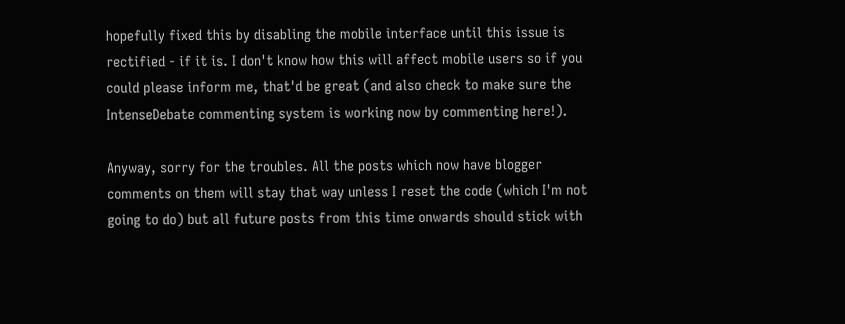hopefully fixed this by disabling the mobile interface until this issue is rectified - if it is. I don't know how this will affect mobile users so if you could please inform me, that'd be great (and also check to make sure the IntenseDebate commenting system is working now by commenting here!).

Anyway, sorry for the troubles. All the posts which now have blogger comments on them will stay that way unless I reset the code (which I'm not going to do) but all future posts from this time onwards should stick with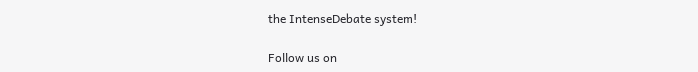the IntenseDebate system!

Follow us on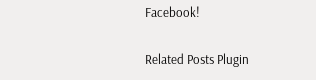Facebook!

Related Posts Plugin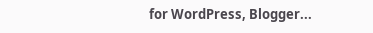for WordPress, Blogger...